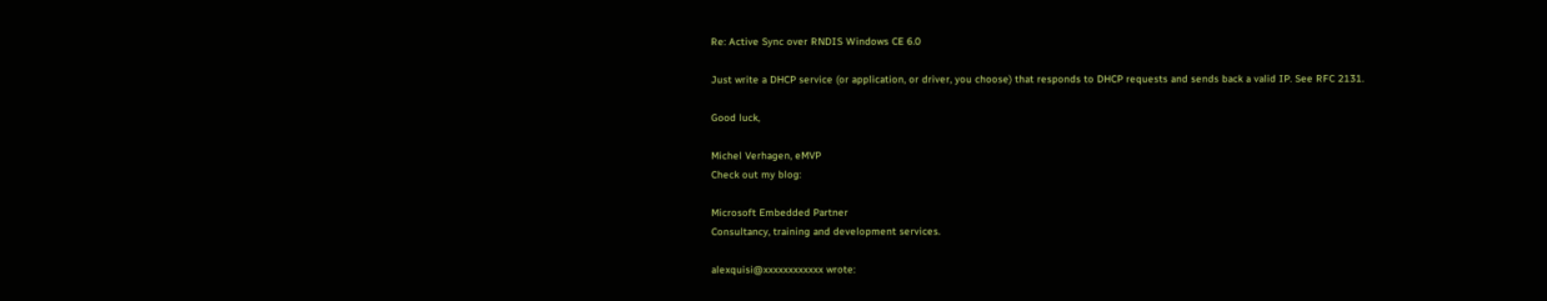Re: Active Sync over RNDIS Windows CE 6.0

Just write a DHCP service (or application, or driver, you choose) that responds to DHCP requests and sends back a valid IP. See RFC 2131.

Good luck,

Michel Verhagen, eMVP
Check out my blog:

Microsoft Embedded Partner
Consultancy, training and development services.

alexquisi@xxxxxxxxxxxx wrote: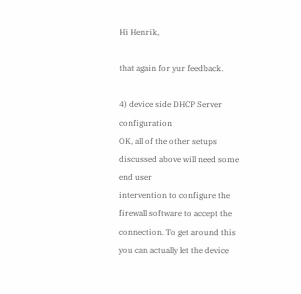Hi Henrik,

that again for yur feedback.

4) device side DHCP Server configuration
OK, all of the other setups discussed above will need some end user
intervention to configure the firewall software to accept the
connection. To get around this you can actually let the device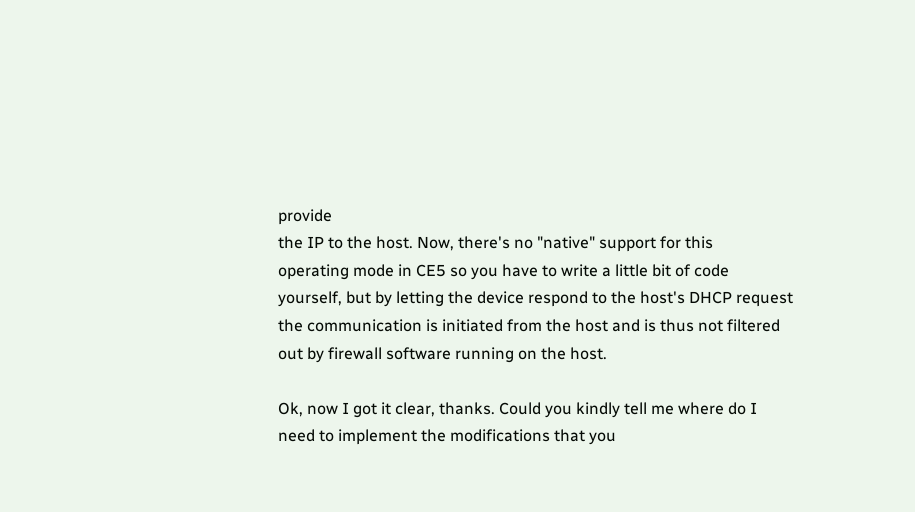provide
the IP to the host. Now, there's no "native" support for this
operating mode in CE5 so you have to write a little bit of code
yourself, but by letting the device respond to the host's DHCP request
the communication is initiated from the host and is thus not filtered
out by firewall software running on the host.

Ok, now I got it clear, thanks. Could you kindly tell me where do I
need to implement the modifications that you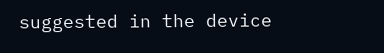suggested in the device